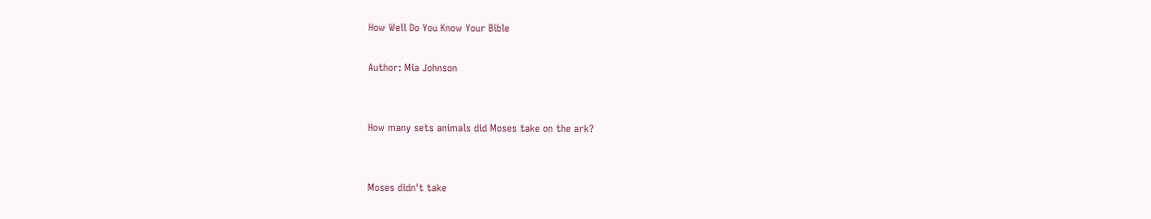How Well Do You Know Your Bible

Author: Mia Johnson


How many sets animals did Moses take on the ark?


Moses didn't take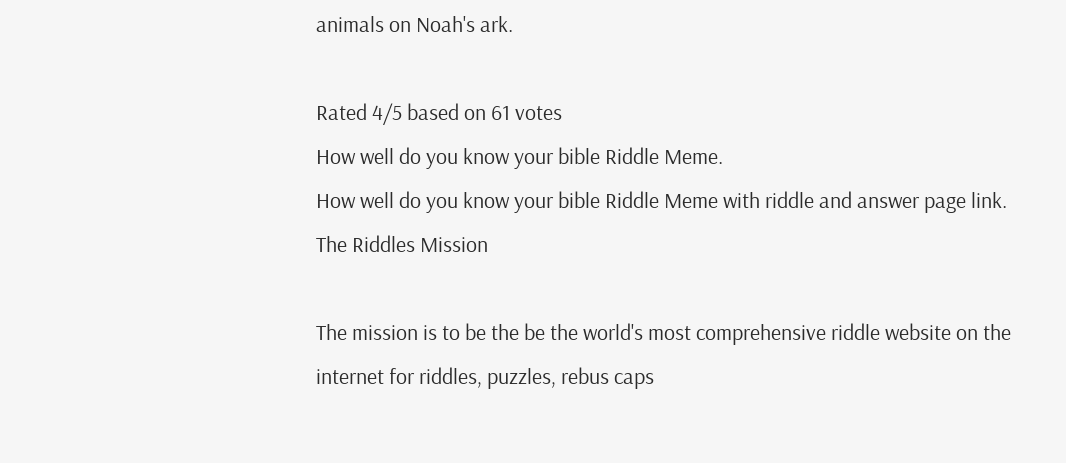animals on Noah's ark.

Rated 4/5 based on 61 votes
How well do you know your bible Riddle Meme.
How well do you know your bible Riddle Meme with riddle and answer page link.
The Riddles Mission

The mission is to be the be the world's most comprehensive riddle website on the internet for riddles, puzzles, rebus caps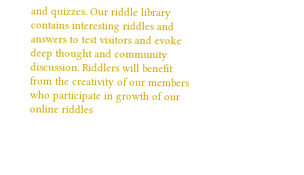and quizzes. Our riddle library contains interesting riddles and answers to test visitors and evoke deep thought and community discussion. Riddlers will benefit from the creativity of our members who participate in growth of our online riddles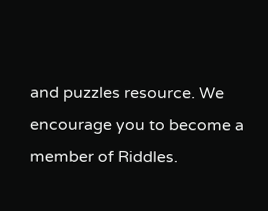and puzzles resource. We encourage you to become a member of Riddles.